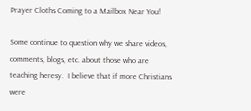Prayer Cloths Coming to a Mailbox Near You!

Some continue to question why we share videos, comments, blogs, etc. about those who are teaching heresy.  I believe that if more Christians were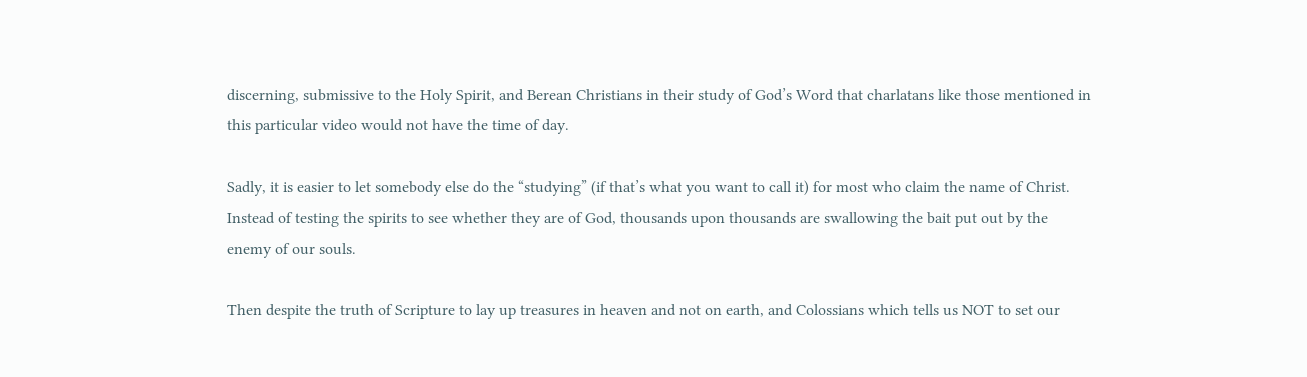discerning, submissive to the Holy Spirit, and Berean Christians in their study of God’s Word that charlatans like those mentioned in this particular video would not have the time of day.

Sadly, it is easier to let somebody else do the “studying” (if that’s what you want to call it) for most who claim the name of Christ.  Instead of testing the spirits to see whether they are of God, thousands upon thousands are swallowing the bait put out by the enemy of our souls.

Then despite the truth of Scripture to lay up treasures in heaven and not on earth, and Colossians which tells us NOT to set our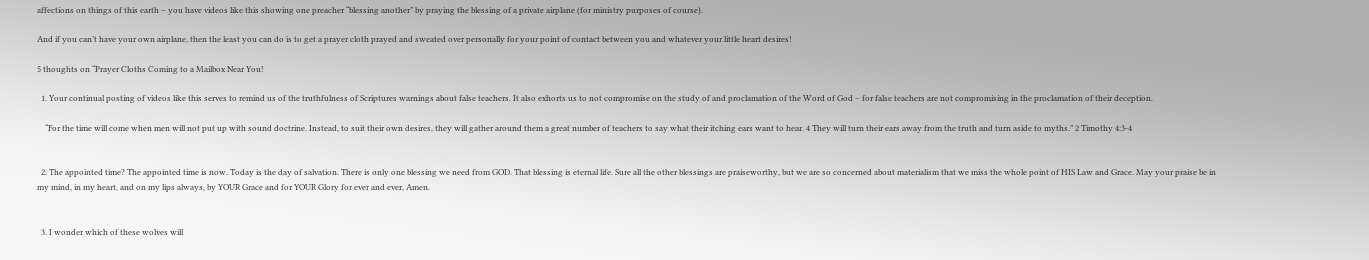affections on things of this earth – you have videos like this showing one preacher “blessing another” by praying the blessing of a private airplane (for ministry purposes of course).

And if you can’t have your own airplane, then the least you can do is to get a prayer cloth prayed and sweated over personally for your point of contact between you and whatever your little heart desires!

5 thoughts on “Prayer Cloths Coming to a Mailbox Near You!

  1. Your continual posting of videos like this serves to remind us of the truthfulness of Scriptures warnings about false teachers. It also exhorts us to not compromise on the study of and proclamation of the Word of God – for false teachers are not compromising in the proclamation of their deception.

    “For the time will come when men will not put up with sound doctrine. Instead, to suit their own desires, they will gather around them a great number of teachers to say what their itching ears want to hear. 4 They will turn their ears away from the truth and turn aside to myths.” 2 Timothy 4:3-4


  2. The appointed time? The appointed time is now. Today is the day of salvation. There is only one blessing we need from GOD. That blessing is eternal life. Sure all the other blessings are praiseworthy, but we are so concerned about materialism that we miss the whole point of HIS Law and Grace. May your praise be in my mind, in my heart, and on my lips always, by YOUR Grace and for YOUR Glory for ever and ever, Amen.


  3. I wonder which of these wolves will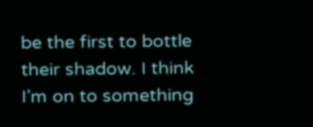be the first to bottle their shadow. I think I’m on to something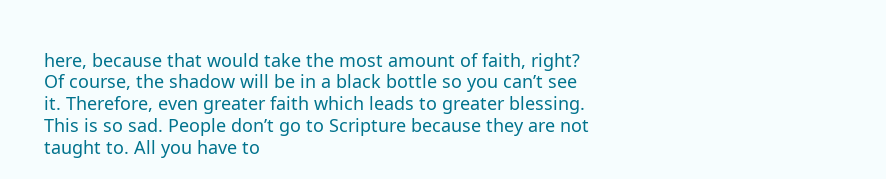here, because that would take the most amount of faith, right? Of course, the shadow will be in a black bottle so you can’t see it. Therefore, even greater faith which leads to greater blessing. This is so sad. People don’t go to Scripture because they are not taught to. All you have to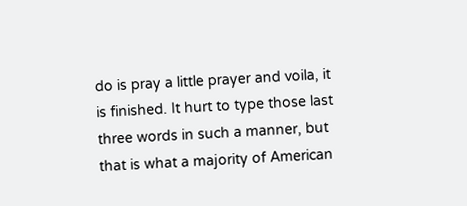do is pray a little prayer and voila, it is finished. It hurt to type those last three words in such a manner, but that is what a majority of American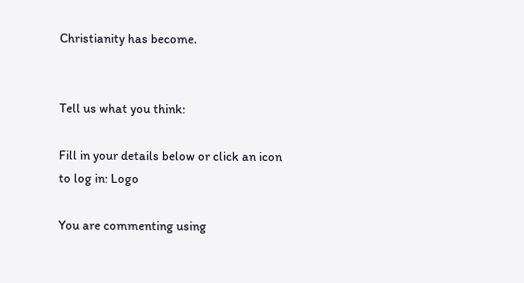Christianity has become.


Tell us what you think:

Fill in your details below or click an icon to log in: Logo

You are commenting using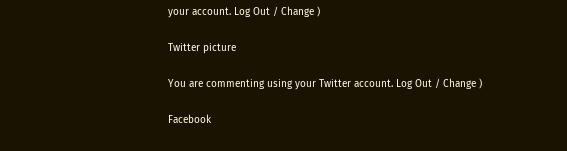your account. Log Out / Change )

Twitter picture

You are commenting using your Twitter account. Log Out / Change )

Facebook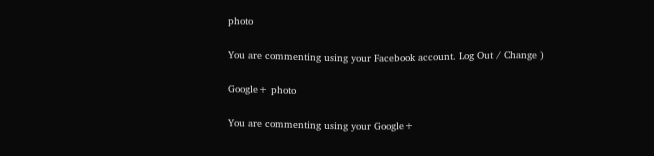photo

You are commenting using your Facebook account. Log Out / Change )

Google+ photo

You are commenting using your Google+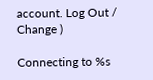account. Log Out / Change )

Connecting to %s